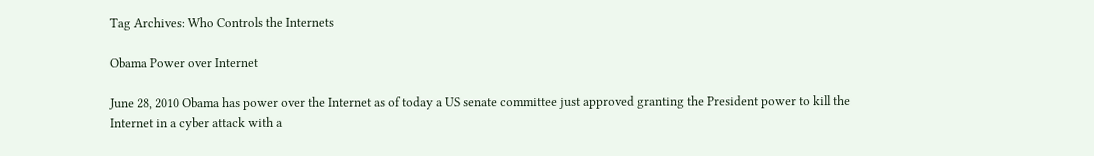Tag Archives: Who Controls the Internets

Obama Power over Internet

June 28, 2010 Obama has power over the Internet as of today a US senate committee just approved granting the President power to kill the Internet in a cyber attack with a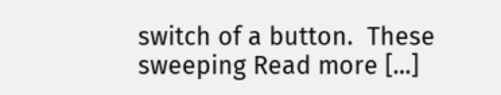switch of a button.  These sweeping Read more [...]